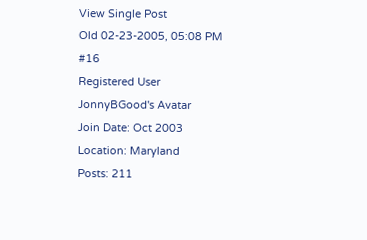View Single Post
Old 02-23-2005, 05:08 PM   #16
Registered User
JonnyBGood's Avatar
Join Date: Oct 2003
Location: Maryland
Posts: 211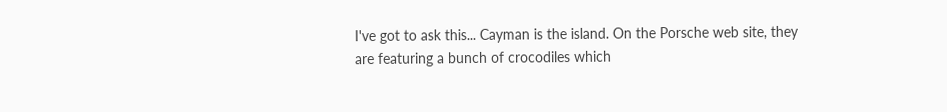I've got to ask this... Cayman is the island. On the Porsche web site, they are featuring a bunch of crocodiles which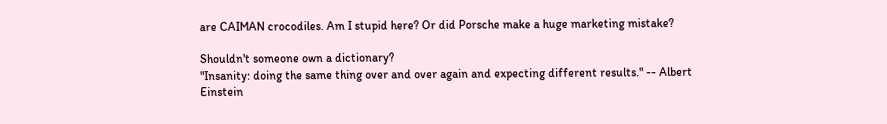are CAIMAN crocodiles. Am I stupid here? Or did Porsche make a huge marketing mistake?

Shouldn't someone own a dictionary?
"Insanity: doing the same thing over and over again and expecting different results." -- Albert Einstein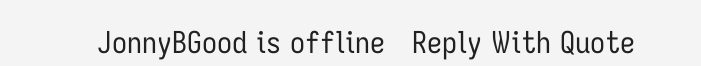JonnyBGood is offline   Reply With Quote